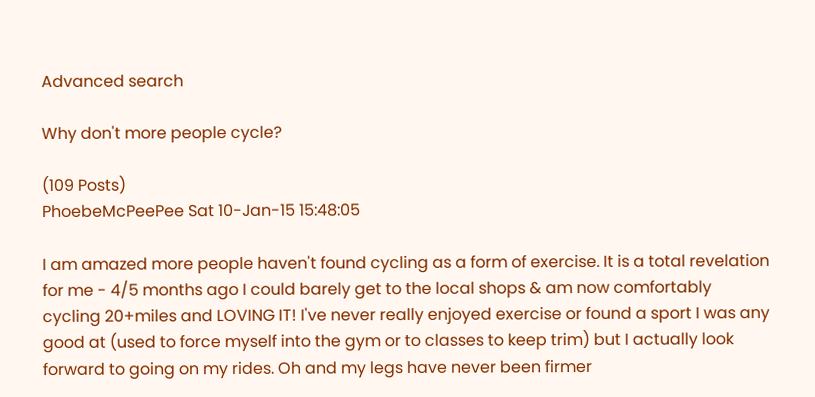Advanced search

Why don't more people cycle?

(109 Posts)
PhoebeMcPeePee Sat 10-Jan-15 15:48:05

I am amazed more people haven't found cycling as a form of exercise. It is a total revelation for me - 4/5 months ago I could barely get to the local shops & am now comfortably cycling 20+miles and LOVING IT! I've never really enjoyed exercise or found a sport I was any good at (used to force myself into the gym or to classes to keep trim) but I actually look forward to going on my rides. Oh and my legs have never been firmer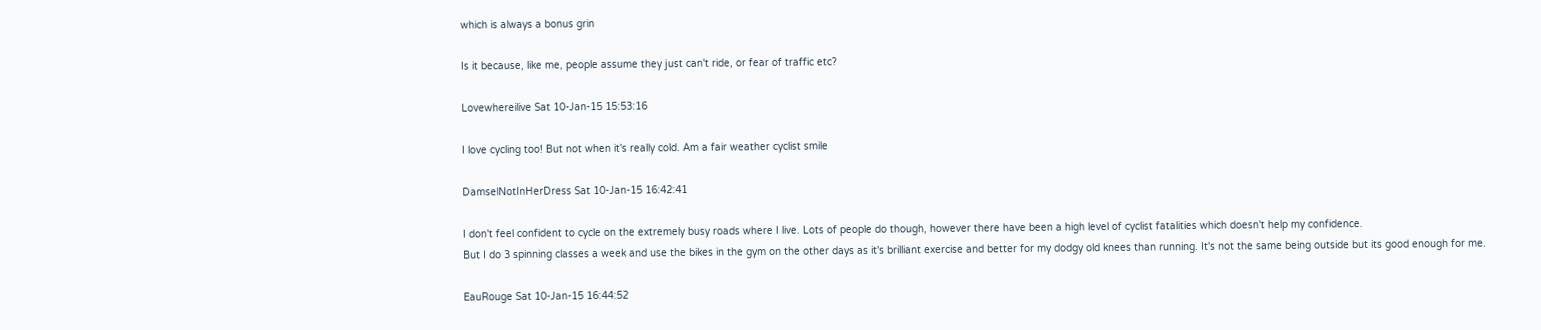which is always a bonus grin

Is it because, like me, people assume they just can't ride, or fear of traffic etc?

Lovewhereilive Sat 10-Jan-15 15:53:16

I love cycling too! But not when it's really cold. Am a fair weather cyclist smile

DamselNotInHerDress Sat 10-Jan-15 16:42:41

I don't feel confident to cycle on the extremely busy roads where I live. Lots of people do though, however there have been a high level of cyclist fatalities which doesn't help my confidence.
But I do 3 spinning classes a week and use the bikes in the gym on the other days as it's brilliant exercise and better for my dodgy old knees than running. It's not the same being outside but its good enough for me.

EauRouge Sat 10-Jan-15 16:44:52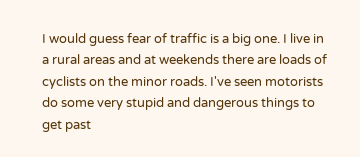I would guess fear of traffic is a big one. I live in a rural areas and at weekends there are loads of cyclists on the minor roads. I've seen motorists do some very stupid and dangerous things to get past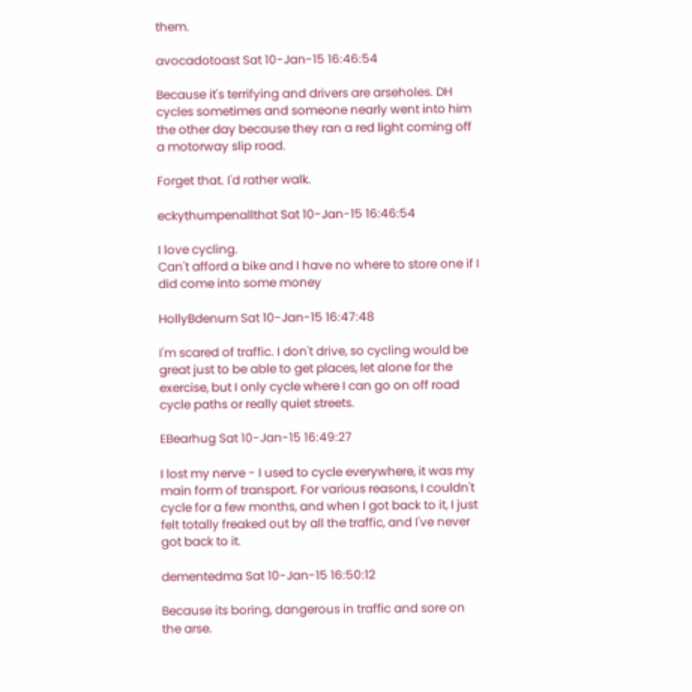them.

avocadotoast Sat 10-Jan-15 16:46:54

Because it's terrifying and drivers are arseholes. DH cycles sometimes and someone nearly went into him the other day because they ran a red light coming off a motorway slip road.

Forget that. I'd rather walk.

eckythumpenallthat Sat 10-Jan-15 16:46:54

I love cycling.
Can't afford a bike and I have no where to store one if I did come into some money

HollyBdenum Sat 10-Jan-15 16:47:48

I'm scared of traffic. I don't drive, so cycling would be great just to be able to get places, let alone for the exercise, but I only cycle where I can go on off road cycle paths or really quiet streets.

EBearhug Sat 10-Jan-15 16:49:27

I lost my nerve - I used to cycle everywhere, it was my main form of transport. For various reasons, I couldn't cycle for a few months, and when I got back to it, I just felt totally freaked out by all the traffic, and I've never got back to it.

dementedma Sat 10-Jan-15 16:50:12

Because its boring, dangerous in traffic and sore on the arse.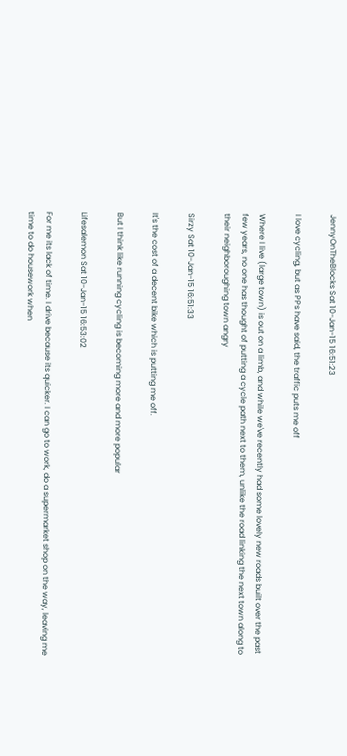JennyOnTheBlocks Sat 10-Jan-15 16:51:23

I love cycling, but as PPs have said, the traffic puts me off

Where I live (large town) is out on a limb, and while we've recently had some lovely new roads built over the past few years, no one has thought of putting a cycle path next to them, unlike the road linking the next town along to their neighboroughing town angry

Sirzy Sat 10-Jan-15 16:51:33

It's the cost of a decent bike which is putting me off.

But I think like running cycling is becoming more and more popular

Lifesalemon Sat 10-Jan-15 16:53:02

For me its lack of time. I drive because its quicker. I can go to work, do a supermarket shop on the way, leaving me time to do housework when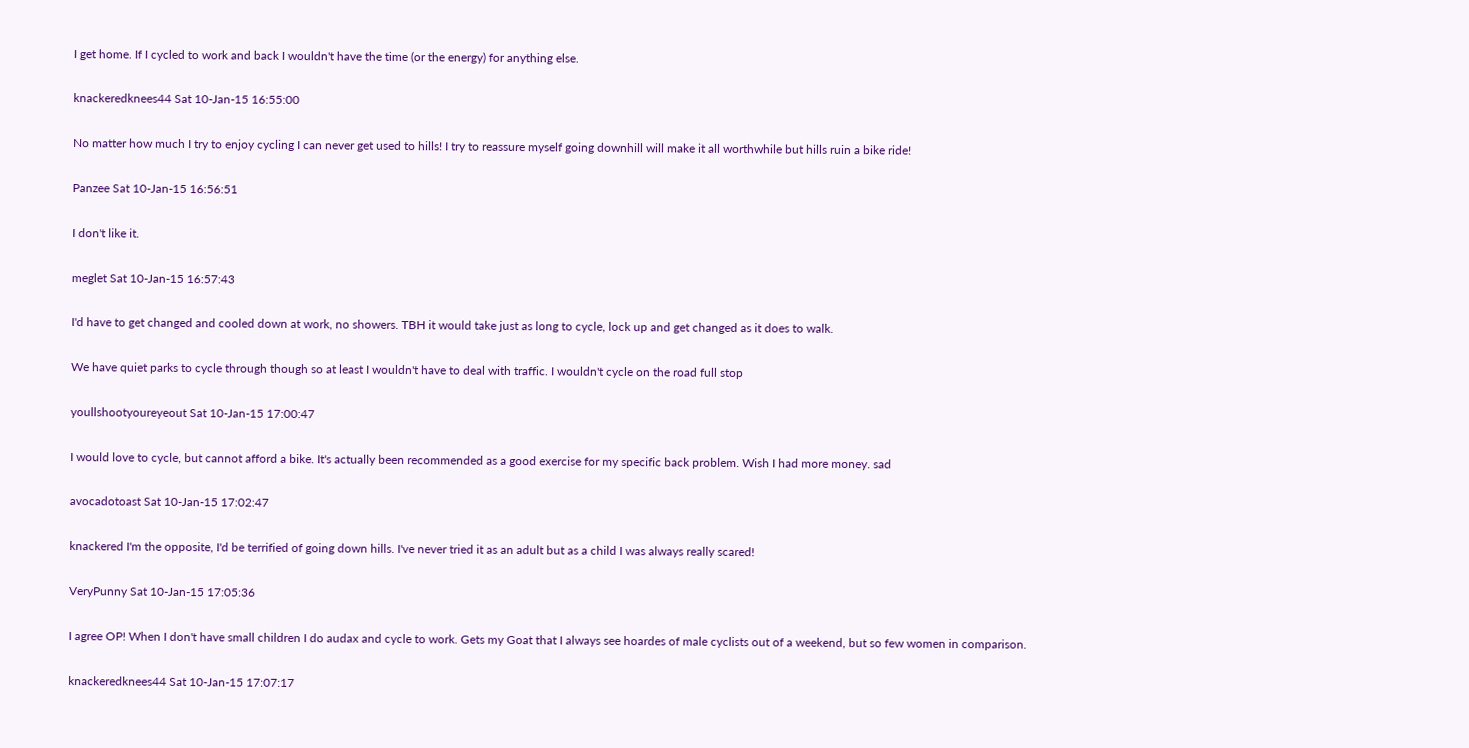I get home. If I cycled to work and back I wouldn't have the time (or the energy) for anything else.

knackeredknees44 Sat 10-Jan-15 16:55:00

No matter how much I try to enjoy cycling I can never get used to hills! I try to reassure myself going downhill will make it all worthwhile but hills ruin a bike ride!

Panzee Sat 10-Jan-15 16:56:51

I don't like it.

meglet Sat 10-Jan-15 16:57:43

I'd have to get changed and cooled down at work, no showers. TBH it would take just as long to cycle, lock up and get changed as it does to walk.

We have quiet parks to cycle through though so at least I wouldn't have to deal with traffic. I wouldn't cycle on the road full stop

youllshootyoureyeout Sat 10-Jan-15 17:00:47

I would love to cycle, but cannot afford a bike. It's actually been recommended as a good exercise for my specific back problem. Wish I had more money. sad

avocadotoast Sat 10-Jan-15 17:02:47

knackered I'm the opposite, I'd be terrified of going down hills. I've never tried it as an adult but as a child I was always really scared!

VeryPunny Sat 10-Jan-15 17:05:36

I agree OP! When I don't have small children I do audax and cycle to work. Gets my Goat that I always see hoardes of male cyclists out of a weekend, but so few women in comparison.

knackeredknees44 Sat 10-Jan-15 17:07:17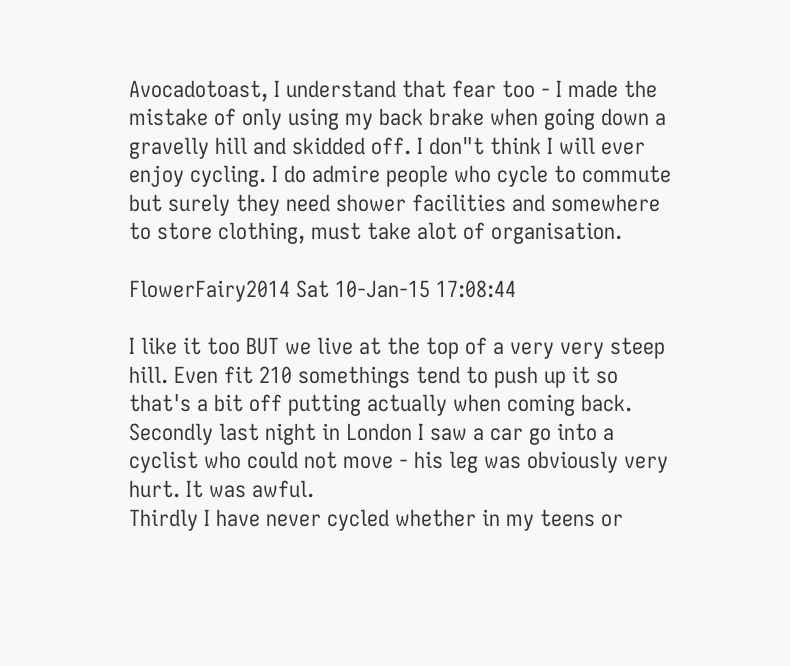Avocadotoast, I understand that fear too - I made the mistake of only using my back brake when going down a gravelly hill and skidded off. I don"t think I will ever enjoy cycling. I do admire people who cycle to commute but surely they need shower facilities and somewhere to store clothing, must take alot of organisation.

FlowerFairy2014 Sat 10-Jan-15 17:08:44

I like it too BUT we live at the top of a very very steep hill. Even fit 210 somethings tend to push up it so that's a bit off putting actually when coming back.
Secondly last night in London I saw a car go into a cyclist who could not move - his leg was obviously very hurt. It was awful.
Thirdly I have never cycled whether in my teens or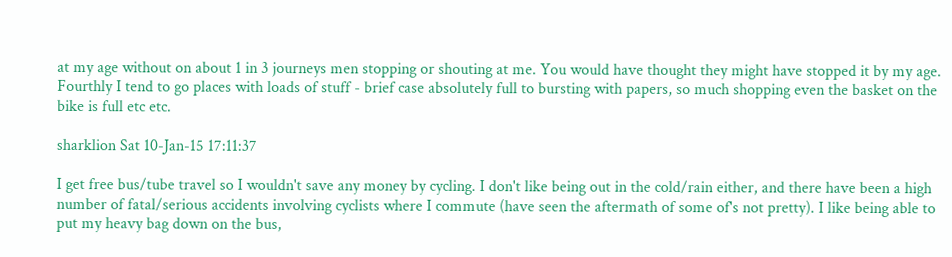at my age without on about 1 in 3 journeys men stopping or shouting at me. You would have thought they might have stopped it by my age.
Fourthly I tend to go places with loads of stuff - brief case absolutely full to bursting with papers, so much shopping even the basket on the bike is full etc etc.

sharklion Sat 10-Jan-15 17:11:37

I get free bus/tube travel so I wouldn't save any money by cycling. I don't like being out in the cold/rain either, and there have been a high number of fatal/serious accidents involving cyclists where I commute (have seen the aftermath of some of's not pretty). I like being able to put my heavy bag down on the bus,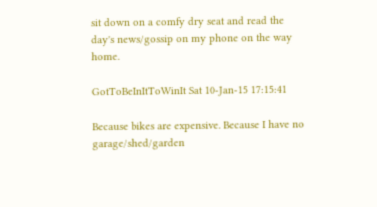sit down on a comfy dry seat and read the day's news/gossip on my phone on the way home.

GotToBeInItToWinIt Sat 10-Jan-15 17:15:41

Because bikes are expensive. Because I have no garage/shed/garden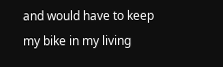and would have to keep my bike in my living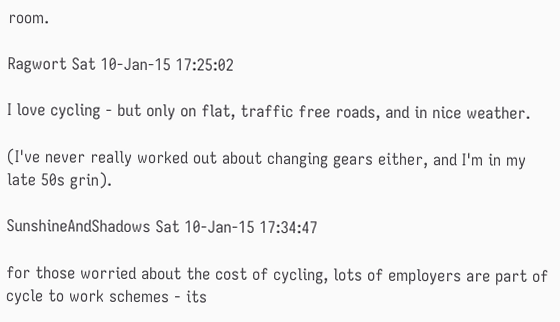room.

Ragwort Sat 10-Jan-15 17:25:02

I love cycling - but only on flat, traffic free roads, and in nice weather.

(I've never really worked out about changing gears either, and I'm in my late 50s grin).

SunshineAndShadows Sat 10-Jan-15 17:34:47

for those worried about the cost of cycling, lots of employers are part of cycle to work schemes - its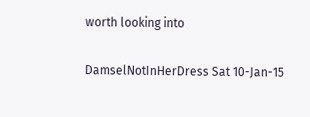worth looking into

DamselNotInHerDress Sat 10-Jan-15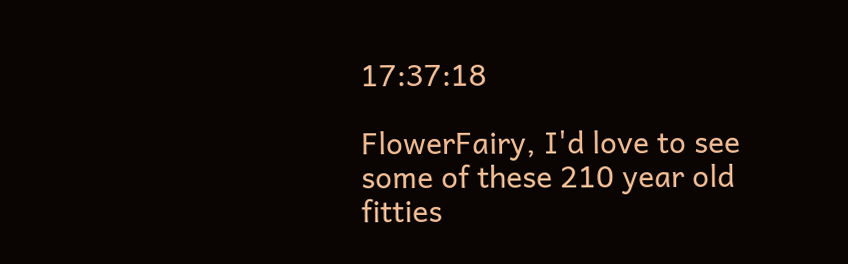17:37:18

FlowerFairy, I'd love to see some of these 210 year old fitties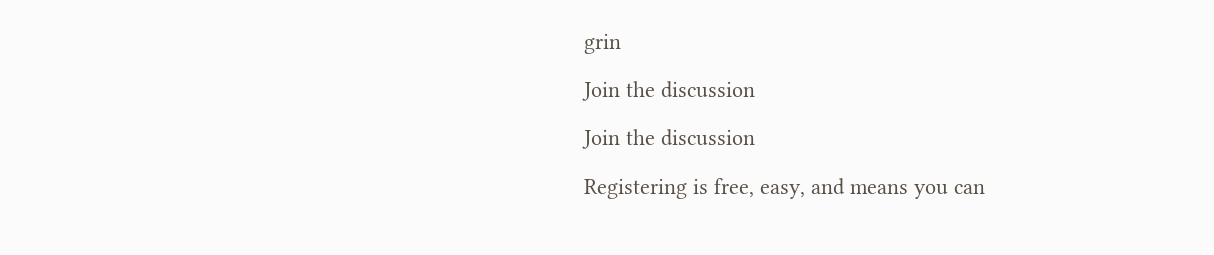grin

Join the discussion

Join the discussion

Registering is free, easy, and means you can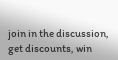join in the discussion, get discounts, win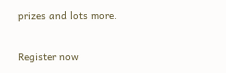prizes and lots more.

Register now